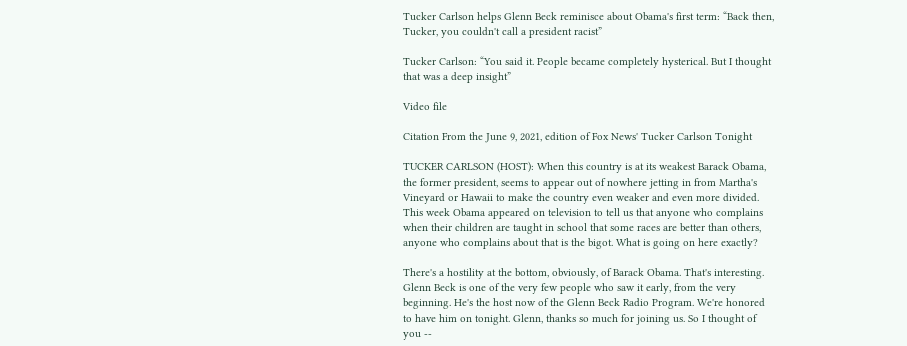Tucker Carlson helps Glenn Beck reminisce about Obama's first term: “Back then, Tucker, you couldn't call a president racist”

Tucker Carlson: “You said it. People became completely hysterical. But I thought that was a deep insight”

Video file

Citation From the June 9, 2021, edition of Fox News' Tucker Carlson Tonight

TUCKER CARLSON (HOST): When this country is at its weakest Barack Obama, the former president, seems to appear out of nowhere jetting in from Martha's Vineyard or Hawaii to make the country even weaker and even more divided. This week Obama appeared on television to tell us that anyone who complains when their children are taught in school that some races are better than others, anyone who complains about that is the bigot. What is going on here exactly?

There's a hostility at the bottom, obviously, of Barack Obama. That's interesting. Glenn Beck is one of the very few people who saw it early, from the very beginning. He's the host now of the Glenn Beck Radio Program. We're honored to have him on tonight. Glenn, thanks so much for joining us. So I thought of you --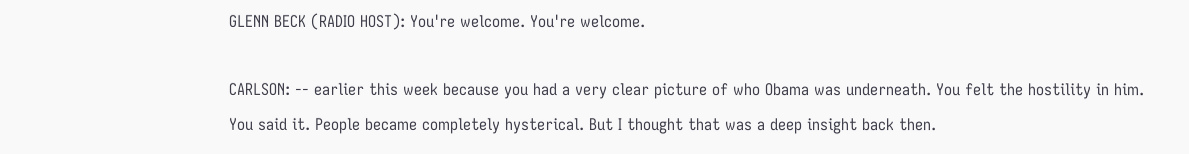GLENN BECK (RADIO HOST): You're welcome. You're welcome.

CARLSON: -- earlier this week because you had a very clear picture of who Obama was underneath. You felt the hostility in him. You said it. People became completely hysterical. But I thought that was a deep insight back then.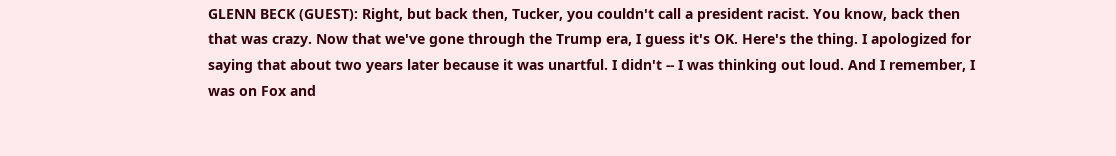GLENN BECK (GUEST): Right, but back then, Tucker, you couldn't call a president racist. You know, back then that was crazy. Now that we've gone through the Trump era, I guess it's OK. Here's the thing. I apologized for saying that about two years later because it was unartful. I didn't -- I was thinking out loud. And I remember, I was on Fox and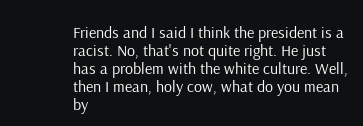Friends and I said I think the president is a racist. No, that's not quite right. He just has a problem with the white culture. Well, then I mean, holy cow, what do you mean by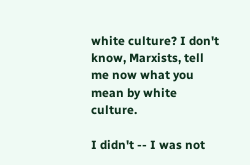white culture? I don't know, Marxists, tell me now what you mean by white culture.

I didn't -- I was not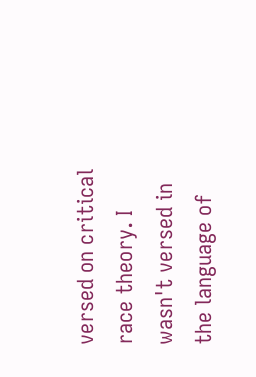versed on critical race theory. I wasn't versed in the language of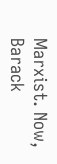Marxist. Now, Barack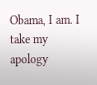Obama, I am. I take my apology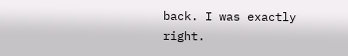back. I was exactly right.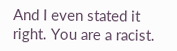And I even stated it right. You are a racist.